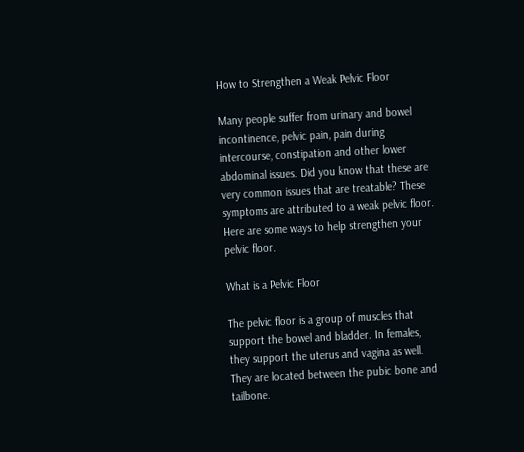How to Strengthen a Weak Pelvic Floor

Many people suffer from urinary and bowel incontinence, pelvic pain, pain during intercourse, constipation and other lower abdominal issues. Did you know that these are very common issues that are treatable? These symptoms are attributed to a weak pelvic floor. Here are some ways to help strengthen your pelvic floor.

What is a Pelvic Floor

The pelvic floor is a group of muscles that support the bowel and bladder. In females, they support the uterus and vagina as well. They are located between the pubic bone and tailbone.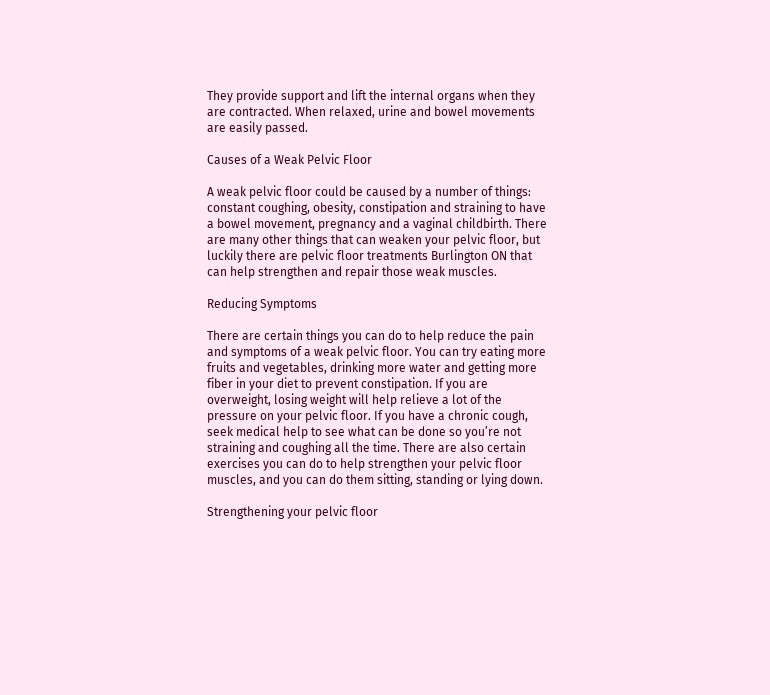They provide support and lift the internal organs when they are contracted. When relaxed, urine and bowel movements are easily passed.

Causes of a Weak Pelvic Floor

A weak pelvic floor could be caused by a number of things: constant coughing, obesity, constipation and straining to have a bowel movement, pregnancy and a vaginal childbirth. There are many other things that can weaken your pelvic floor, but luckily there are pelvic floor treatments Burlington ON that can help strengthen and repair those weak muscles.

Reducing Symptoms

There are certain things you can do to help reduce the pain and symptoms of a weak pelvic floor. You can try eating more fruits and vegetables, drinking more water and getting more fiber in your diet to prevent constipation. If you are overweight, losing weight will help relieve a lot of the pressure on your pelvic floor. If you have a chronic cough, seek medical help to see what can be done so you’re not straining and coughing all the time. There are also certain exercises you can do to help strengthen your pelvic floor muscles, and you can do them sitting, standing or lying down.

Strengthening your pelvic floor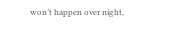won’t happen over night,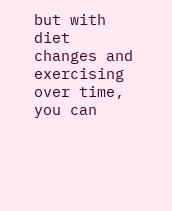but with diet changes and exercising over time, you can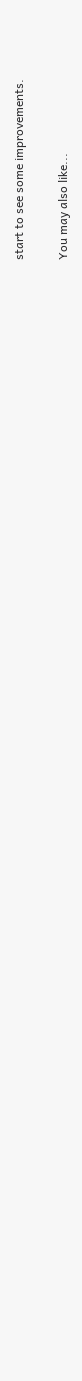start to see some improvements.

You may also like...